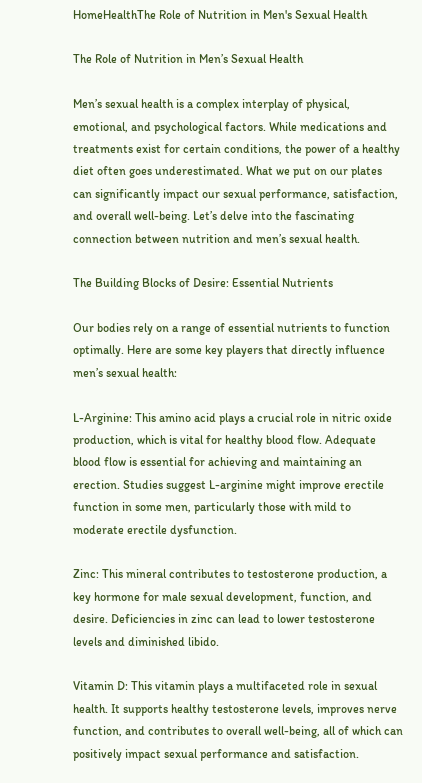HomeHealthThe Role of Nutrition in Men's Sexual Health

The Role of Nutrition in Men’s Sexual Health

Men’s sexual health is a complex interplay of physical, emotional, and psychological factors. While medications and treatments exist for certain conditions, the power of a healthy diet often goes underestimated. What we put on our plates can significantly impact our sexual performance, satisfaction, and overall well-being. Let’s delve into the fascinating connection between nutrition and men’s sexual health.

The Building Blocks of Desire: Essential Nutrients

Our bodies rely on a range of essential nutrients to function optimally. Here are some key players that directly influence men’s sexual health:

L-Arginine: This amino acid plays a crucial role in nitric oxide production, which is vital for healthy blood flow. Adequate blood flow is essential for achieving and maintaining an erection. Studies suggest L-arginine might improve erectile function in some men, particularly those with mild to moderate erectile dysfunction.

Zinc: This mineral contributes to testosterone production, a key hormone for male sexual development, function, and desire. Deficiencies in zinc can lead to lower testosterone levels and diminished libido.

Vitamin D: This vitamin plays a multifaceted role in sexual health. It supports healthy testosterone levels, improves nerve function, and contributes to overall well-being, all of which can positively impact sexual performance and satisfaction.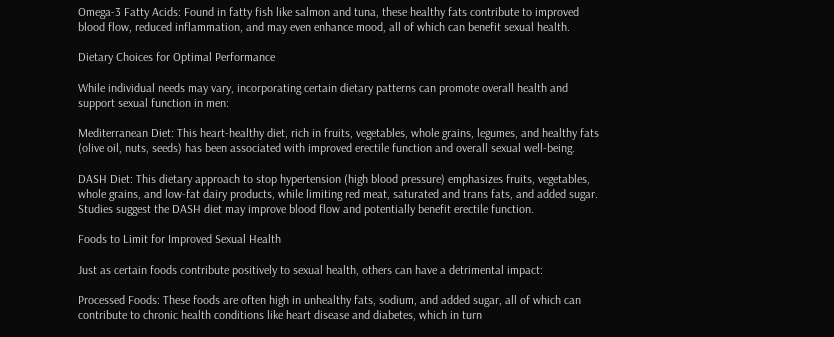Omega-3 Fatty Acids: Found in fatty fish like salmon and tuna, these healthy fats contribute to improved blood flow, reduced inflammation, and may even enhance mood, all of which can benefit sexual health.

Dietary Choices for Optimal Performance

While individual needs may vary, incorporating certain dietary patterns can promote overall health and support sexual function in men:

Mediterranean Diet: This heart-healthy diet, rich in fruits, vegetables, whole grains, legumes, and healthy fats (olive oil, nuts, seeds) has been associated with improved erectile function and overall sexual well-being.

DASH Diet: This dietary approach to stop hypertension (high blood pressure) emphasizes fruits, vegetables, whole grains, and low-fat dairy products, while limiting red meat, saturated and trans fats, and added sugar. Studies suggest the DASH diet may improve blood flow and potentially benefit erectile function.

Foods to Limit for Improved Sexual Health

Just as certain foods contribute positively to sexual health, others can have a detrimental impact:

Processed Foods: These foods are often high in unhealthy fats, sodium, and added sugar, all of which can contribute to chronic health conditions like heart disease and diabetes, which in turn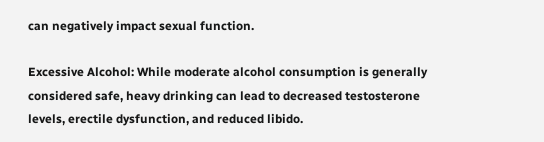can negatively impact sexual function.

Excessive Alcohol: While moderate alcohol consumption is generally considered safe, heavy drinking can lead to decreased testosterone levels, erectile dysfunction, and reduced libido.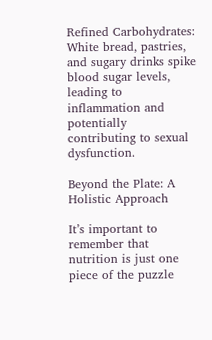Refined Carbohydrates: White bread, pastries, and sugary drinks spike blood sugar levels, leading to inflammation and potentially contributing to sexual dysfunction.

Beyond the Plate: A Holistic Approach

It’s important to remember that nutrition is just one piece of the puzzle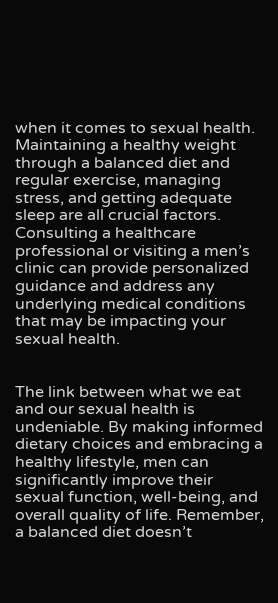when it comes to sexual health. Maintaining a healthy weight through a balanced diet and regular exercise, managing stress, and getting adequate sleep are all crucial factors. Consulting a healthcare professional or visiting a men’s clinic can provide personalized guidance and address any underlying medical conditions that may be impacting your sexual health.


The link between what we eat and our sexual health is undeniable. By making informed dietary choices and embracing a healthy lifestyle, men can significantly improve their sexual function, well-being, and overall quality of life. Remember, a balanced diet doesn’t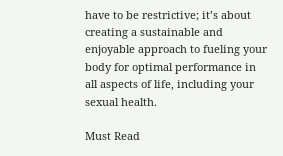have to be restrictive; it’s about creating a sustainable and enjoyable approach to fueling your body for optimal performance in all aspects of life, including your sexual health.

Must Read